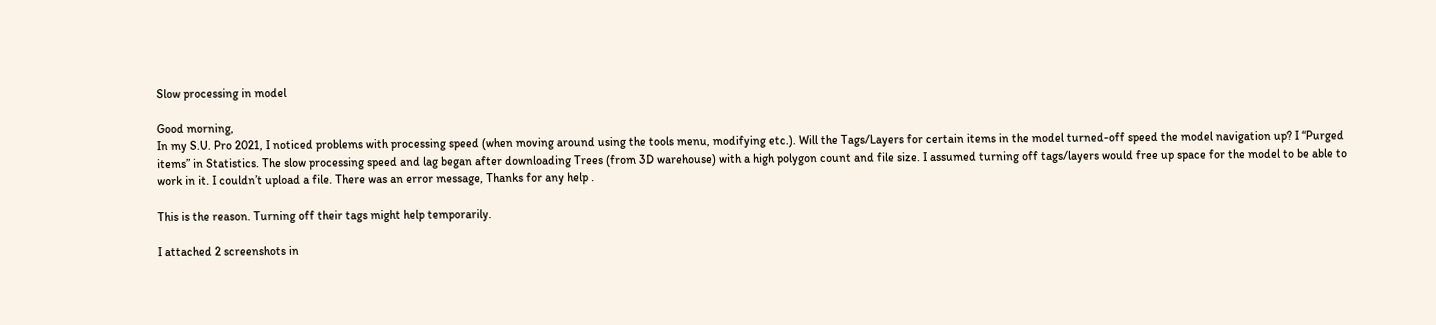Slow processing in model

Good morning,
In my S.U. Pro 2021, I noticed problems with processing speed (when moving around using the tools menu, modifying etc.). Will the Tags/Layers for certain items in the model turned-off speed the model navigation up? I “Purged items” in Statistics. The slow processing speed and lag began after downloading Trees (from 3D warehouse) with a high polygon count and file size. I assumed turning off tags/layers would free up space for the model to be able to work in it. I couldn’t upload a file. There was an error message, Thanks for any help .

This is the reason. Turning off their tags might help temporarily.

I attached 2 screenshots in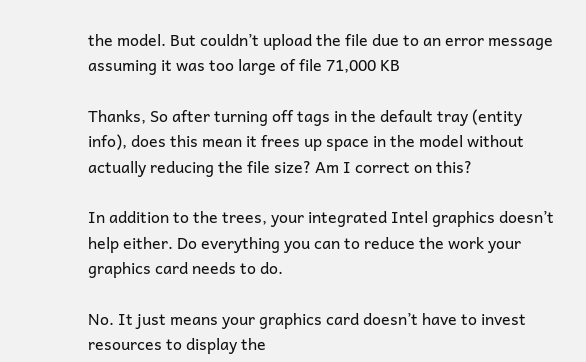the model. But couldn’t upload the file due to an error message assuming it was too large of file 71,000 KB

Thanks, So after turning off tags in the default tray (entity info), does this mean it frees up space in the model without actually reducing the file size? Am I correct on this?

In addition to the trees, your integrated Intel graphics doesn’t help either. Do everything you can to reduce the work your graphics card needs to do.

No. It just means your graphics card doesn’t have to invest resources to display the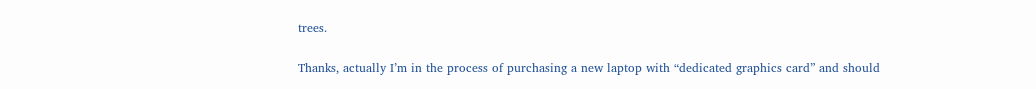trees.

Thanks, actually I’m in the process of purchasing a new laptop with “dedicated graphics card” and should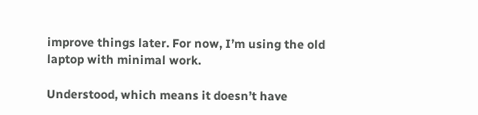improve things later. For now, I’m using the old laptop with minimal work.

Understood, which means it doesn’t have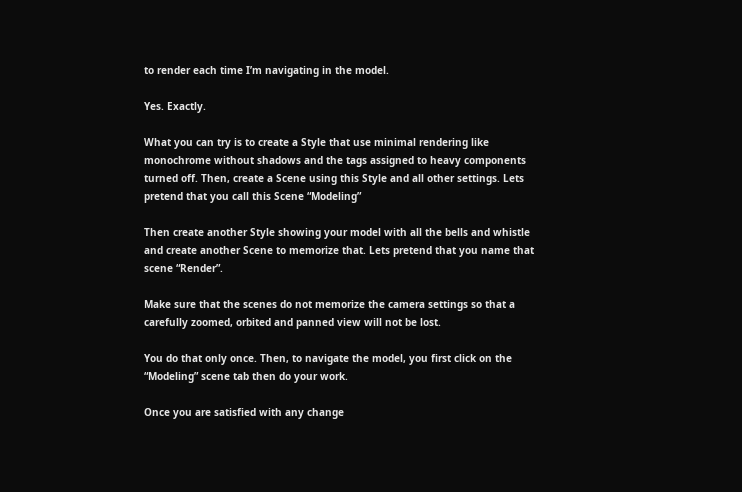to render each time I’m navigating in the model.

Yes. Exactly.

What you can try is to create a Style that use minimal rendering like monochrome without shadows and the tags assigned to heavy components turned off. Then, create a Scene using this Style and all other settings. Lets pretend that you call this Scene “Modeling”

Then create another Style showing your model with all the bells and whistle and create another Scene to memorize that. Lets pretend that you name that scene “Render”.

Make sure that the scenes do not memorize the camera settings so that a carefully zoomed, orbited and panned view will not be lost.

You do that only once. Then, to navigate the model, you first click on the “Modeling” scene tab then do your work.

Once you are satisfied with any change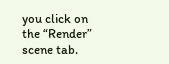you click on the “Render” scene tab.